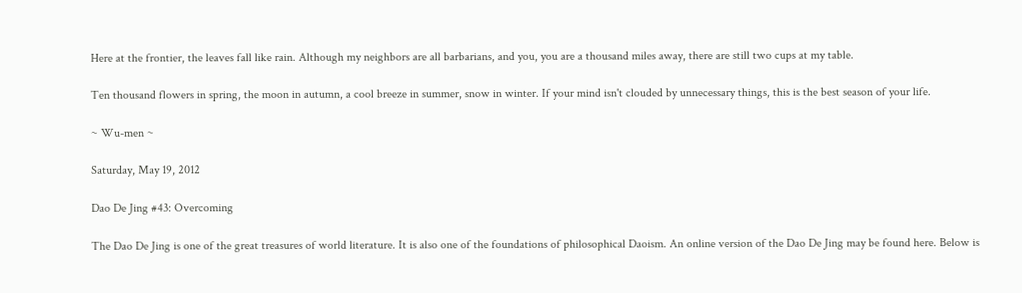Here at the frontier, the leaves fall like rain. Although my neighbors are all barbarians, and you, you are a thousand miles away, there are still two cups at my table.

Ten thousand flowers in spring, the moon in autumn, a cool breeze in summer, snow in winter. If your mind isn't clouded by unnecessary things, this is the best season of your life.

~ Wu-men ~

Saturday, May 19, 2012

Dao De Jing #43: Overcoming

The Dao De Jing is one of the great treasures of world literature. It is also one of the foundations of philosophical Daoism. An online version of the Dao De Jing may be found here. Below is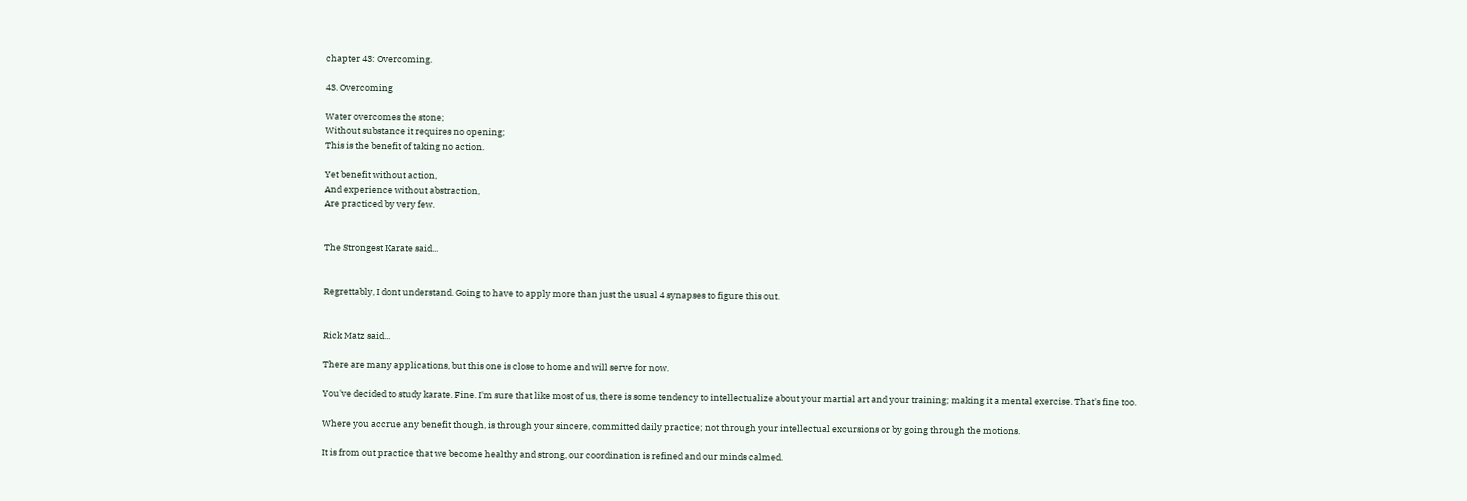chapter 43: Overcoming.

43. Overcoming

Water overcomes the stone;
Without substance it requires no opening;
This is the benefit of taking no action.

Yet benefit without action,
And experience without abstraction,
Are practiced by very few.


The Strongest Karate said...


Regrettably, I dont understand. Going to have to apply more than just the usual 4 synapses to figure this out.


Rick Matz said...

There are many applications, but this one is close to home and will serve for now.

You've decided to study karate. Fine. I'm sure that like most of us, there is some tendency to intellectualize about your martial art and your training; making it a mental exercise. That's fine too.

Where you accrue any benefit though, is through your sincere, committed daily practice; not through your intellectual excursions or by going through the motions.

It is from out practice that we become healthy and strong, our coordination is refined and our minds calmed.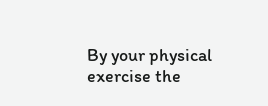By your physical exercise the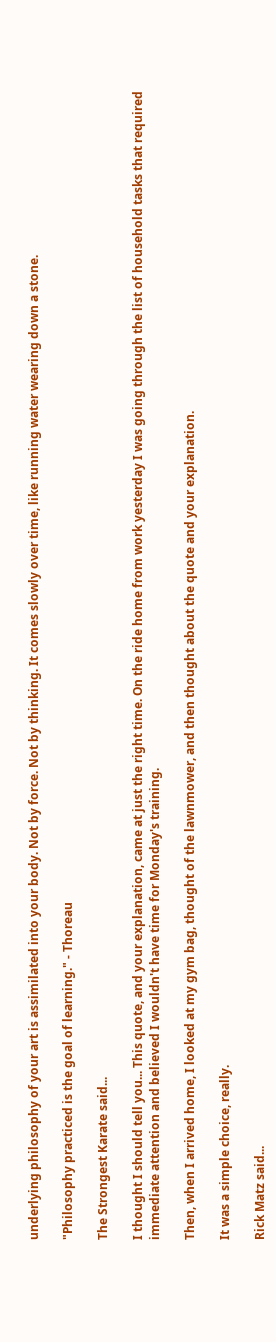underlying philosophy of your art is assimilated into your body. Not by force. Not by thinking. It comes slowly over time, like running water wearing down a stone.

"Philosophy practiced is the goal of learning." - Thoreau

The Strongest Karate said...

I thought I should tell you... This quote, and your explanation, came at just the right time. On the ride home from work yesterday I was going through the list of household tasks that required immediate attention and believed I wouldn't have time for Monday's training.

Then, when I arrived home, I looked at my gym bag, thought of the lawnmower, and then thought about the quote and your explanation.

It was a simple choice, really.

Rick Matz said...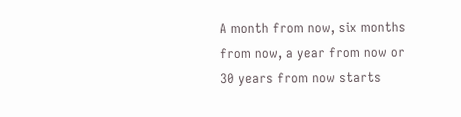A month from now, six months from now, a year from now or 30 years from now starts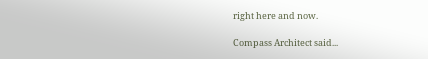right here and now.

Compass Architect said...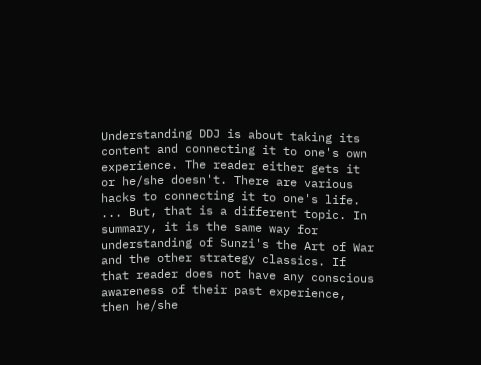Understanding DDJ is about taking its content and connecting it to one's own experience. The reader either gets it or he/she doesn't. There are various hacks to connecting it to one's life. ... But, that is a different topic. In summary, it is the same way for understanding of Sunzi's the Art of War and the other strategy classics. If that reader does not have any conscious awareness of their past experience, then he/she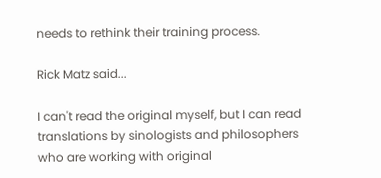needs to rethink their training process.

Rick Matz said...

I can't read the original myself, but I can read translations by sinologists and philosophers who are working with original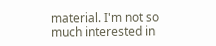material. I'm not so much interested in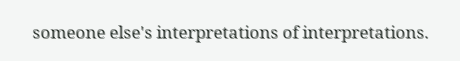someone else's interpretations of interpretations.